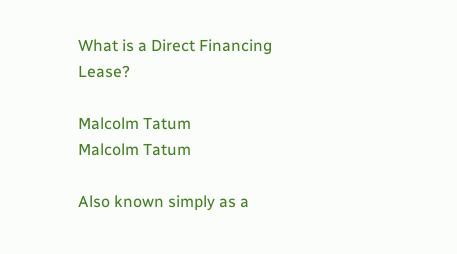What is a Direct Financing Lease?

Malcolm Tatum
Malcolm Tatum

Also known simply as a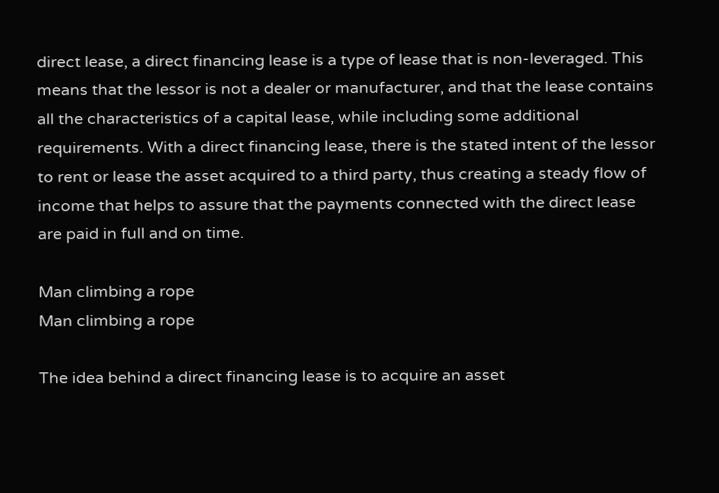direct lease, a direct financing lease is a type of lease that is non-leveraged. This means that the lessor is not a dealer or manufacturer, and that the lease contains all the characteristics of a capital lease, while including some additional requirements. With a direct financing lease, there is the stated intent of the lessor to rent or lease the asset acquired to a third party, thus creating a steady flow of income that helps to assure that the payments connected with the direct lease are paid in full and on time.

Man climbing a rope
Man climbing a rope

The idea behind a direct financing lease is to acquire an asset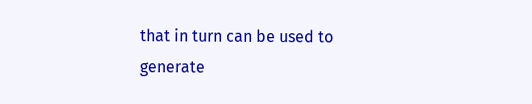that in turn can be used to generate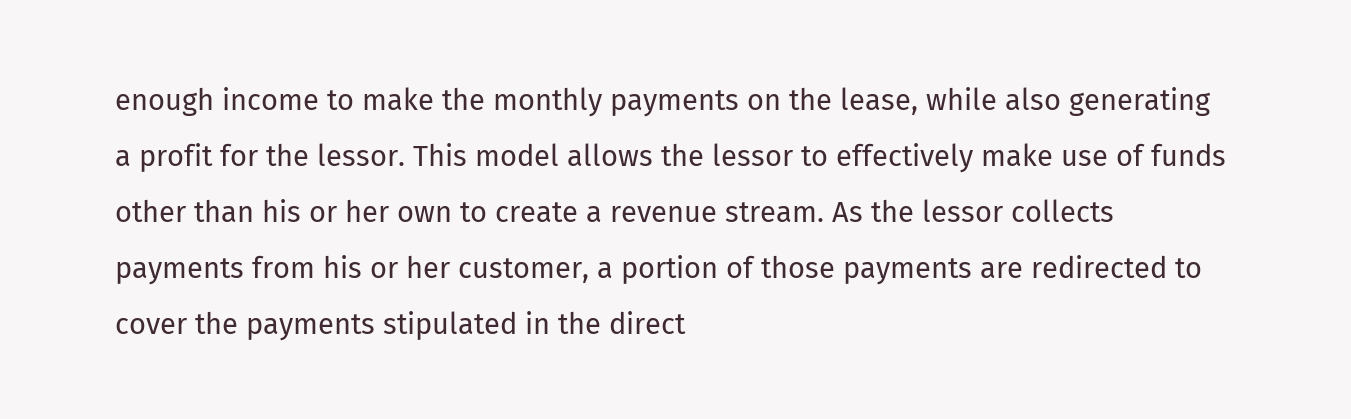enough income to make the monthly payments on the lease, while also generating a profit for the lessor. This model allows the lessor to effectively make use of funds other than his or her own to create a revenue stream. As the lessor collects payments from his or her customer, a portion of those payments are redirected to cover the payments stipulated in the direct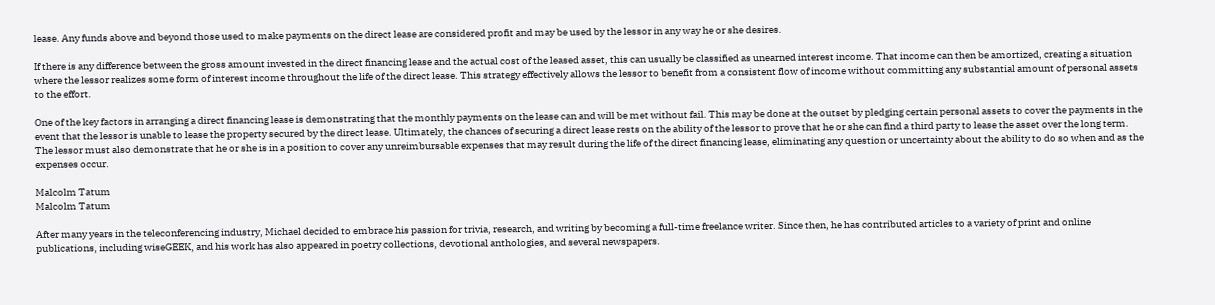lease. Any funds above and beyond those used to make payments on the direct lease are considered profit and may be used by the lessor in any way he or she desires.

If there is any difference between the gross amount invested in the direct financing lease and the actual cost of the leased asset, this can usually be classified as unearned interest income. That income can then be amortized, creating a situation where the lessor realizes some form of interest income throughout the life of the direct lease. This strategy effectively allows the lessor to benefit from a consistent flow of income without committing any substantial amount of personal assets to the effort.

One of the key factors in arranging a direct financing lease is demonstrating that the monthly payments on the lease can and will be met without fail. This may be done at the outset by pledging certain personal assets to cover the payments in the event that the lessor is unable to lease the property secured by the direct lease. Ultimately, the chances of securing a direct lease rests on the ability of the lessor to prove that he or she can find a third party to lease the asset over the long term. The lessor must also demonstrate that he or she is in a position to cover any unreimbursable expenses that may result during the life of the direct financing lease, eliminating any question or uncertainty about the ability to do so when and as the expenses occur.

Malcolm Tatum
Malcolm Tatum

After many years in the teleconferencing industry, Michael decided to embrace his passion for trivia, research, and writing by becoming a full-time freelance writer. Since then, he has contributed articles to a variety of print and online publications, including wiseGEEK, and his work has also appeared in poetry collections, devotional anthologies, and several newspapers.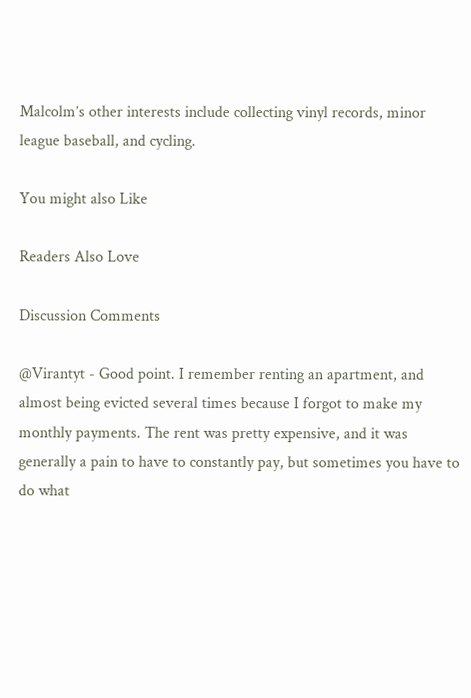Malcolm’s other interests include collecting vinyl records, minor league baseball, and cycling.

You might also Like

Readers Also Love

Discussion Comments

@Virantyt - Good point. I remember renting an apartment, and almost being evicted several times because I forgot to make my monthly payments. The rent was pretty expensive, and it was generally a pain to have to constantly pay, but sometimes you have to do what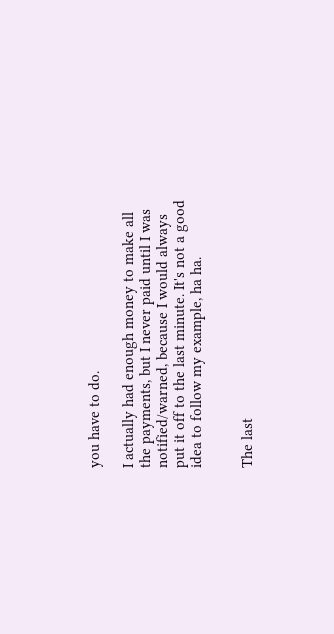you have to do.

I actually had enough money to make all the payments, but I never paid until I was notified/warned, because I would always put it off to the last minute. It's not a good idea to follow my example, ha ha.


The last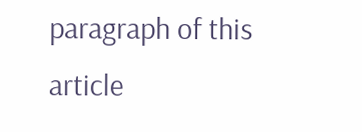paragraph of this article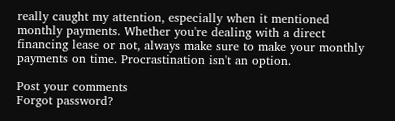really caught my attention, especially when it mentioned monthly payments. Whether you're dealing with a direct financing lease or not, always make sure to make your monthly payments on time. Procrastination isn't an option.

Post your comments
Forgot password?